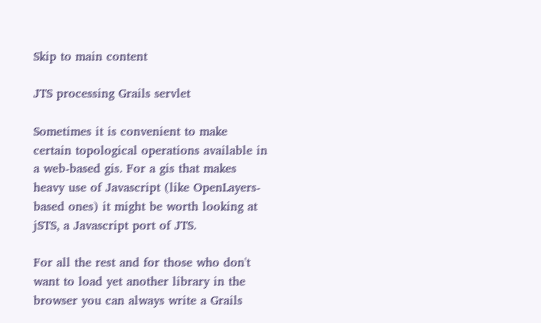Skip to main content

JTS processing Grails servlet

Sometimes it is convenient to make certain topological operations available in a web-based gis. For a gis that makes heavy use of Javascript (like OpenLayers-based ones) it might be worth looking at jSTS, a Javascript port of JTS.

For all the rest and for those who don't want to load yet another library in the browser you can always write a Grails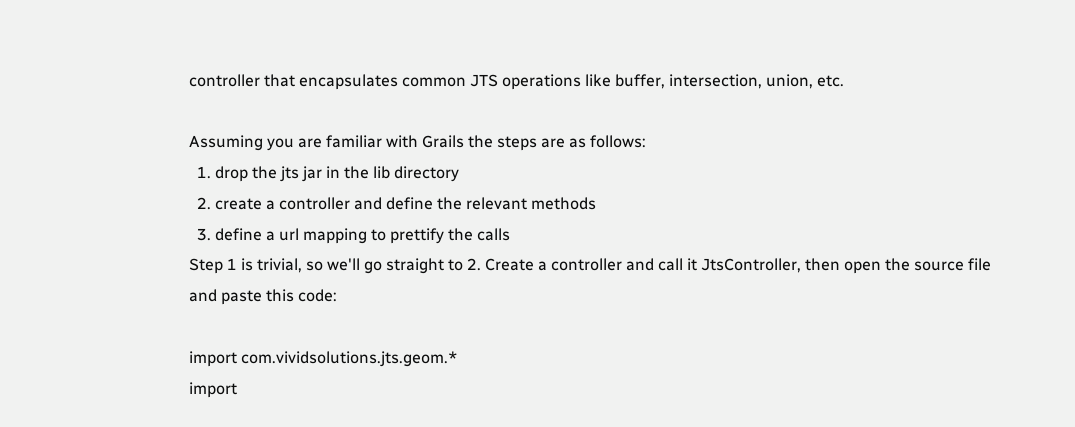controller that encapsulates common JTS operations like buffer, intersection, union, etc.

Assuming you are familiar with Grails the steps are as follows:
  1. drop the jts jar in the lib directory
  2. create a controller and define the relevant methods
  3. define a url mapping to prettify the calls
Step 1 is trivial, so we'll go straight to 2. Create a controller and call it JtsController, then open the source file and paste this code:

import com.vividsolutions.jts.geom.*
import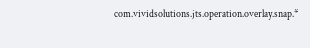com.vividsolutions.jts.operation.overlay.snap.*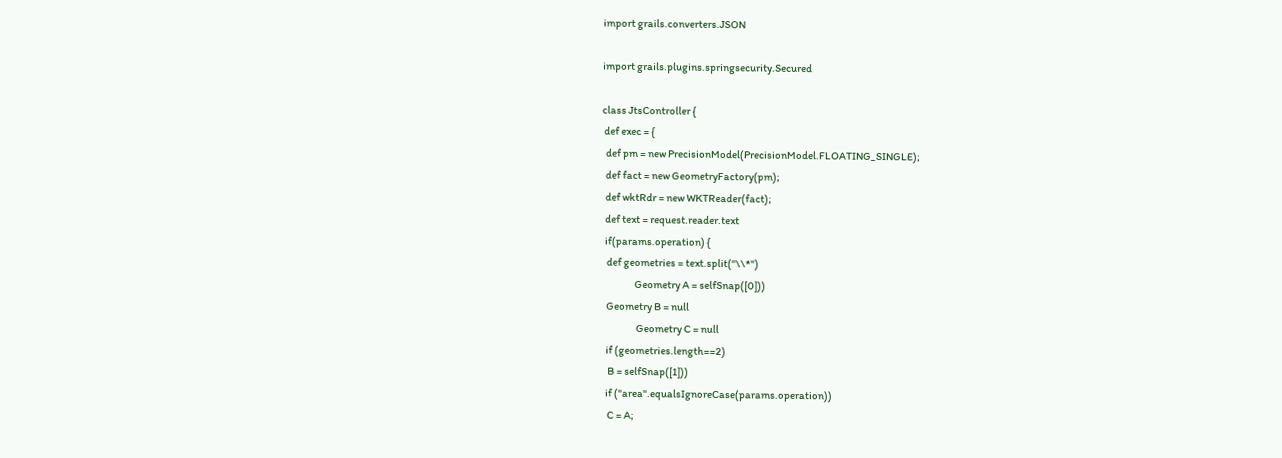import grails.converters.JSON

import grails.plugins.springsecurity.Secured

class JtsController {
 def exec = {
  def pm = new PrecisionModel(PrecisionModel.FLOATING_SINGLE);
  def fact = new GeometryFactory(pm);
  def wktRdr = new WKTReader(fact);
  def text = request.reader.text
  if(params.operation) {
   def geometries = text.split("\\*")
                 Geometry A = selfSnap([0]))
   Geometry B = null
                  Geometry C = null
   if (geometries.length==2)
    B = selfSnap([1]))
   if ("area".equalsIgnoreCase(params.operation))
    C = A;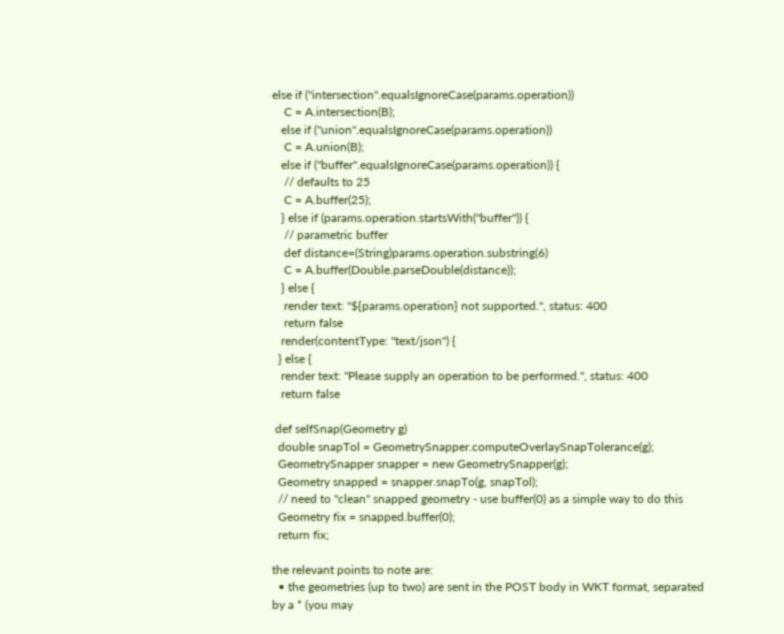else if ("intersection".equalsIgnoreCase(params.operation))
    C = A.intersection(B);
   else if ("union".equalsIgnoreCase(params.operation))
    C = A.union(B);
   else if ("buffer".equalsIgnoreCase(params.operation)) {
    // defaults to 25
    C = A.buffer(25);
   } else if (params.operation.startsWith("buffer")) {
    // parametric buffer
    def distance=(String)params.operation.substring(6)
    C = A.buffer(Double.parseDouble(distance));
   } else {
    render text: "${params.operation} not supported.", status: 400
    return false
   render(contentType: "text/json") {
  } else {
   render text: "Please supply an operation to be performed.", status: 400
   return false

 def selfSnap(Geometry g)
  double snapTol = GeometrySnapper.computeOverlaySnapTolerance(g);
  GeometrySnapper snapper = new GeometrySnapper(g);
  Geometry snapped = snapper.snapTo(g, snapTol);
  // need to "clean" snapped geometry - use buffer(0) as a simple way to do this
  Geometry fix = snapped.buffer(0);
  return fix;

the relevant points to note are:
  • the geometries (up to two) are sent in the POST body in WKT format, separated by a * (you may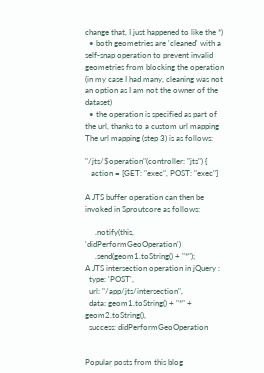change that, I just happened to like the *)
  • both geometries are 'cleaned' with a self-snap operation to prevent invalid geometries from blocking the operation (in my case I had many, cleaning was not an option as I am not the owner of the dataset)
  • the operation is specified as part of the url, thanks to a custom url mapping
The url mapping (step 3) is as follows:

"/jts/$operation"(controller: "jts") {
   action = [GET: "exec", POST: "exec"]

A JTS buffer operation can then be invoked in Sproutcore as follows:

     .notify(this, 'didPerformGeoOperation')
     .send(geom1.toString() + "*");
A JTS intersection operation in jQuery :
  type: 'POST',
  url: "/app/jts/intersection",
  data: geom1.toString() + "*" + geom2.toString(),
  success: didPerformGeoOperation


Popular posts from this blog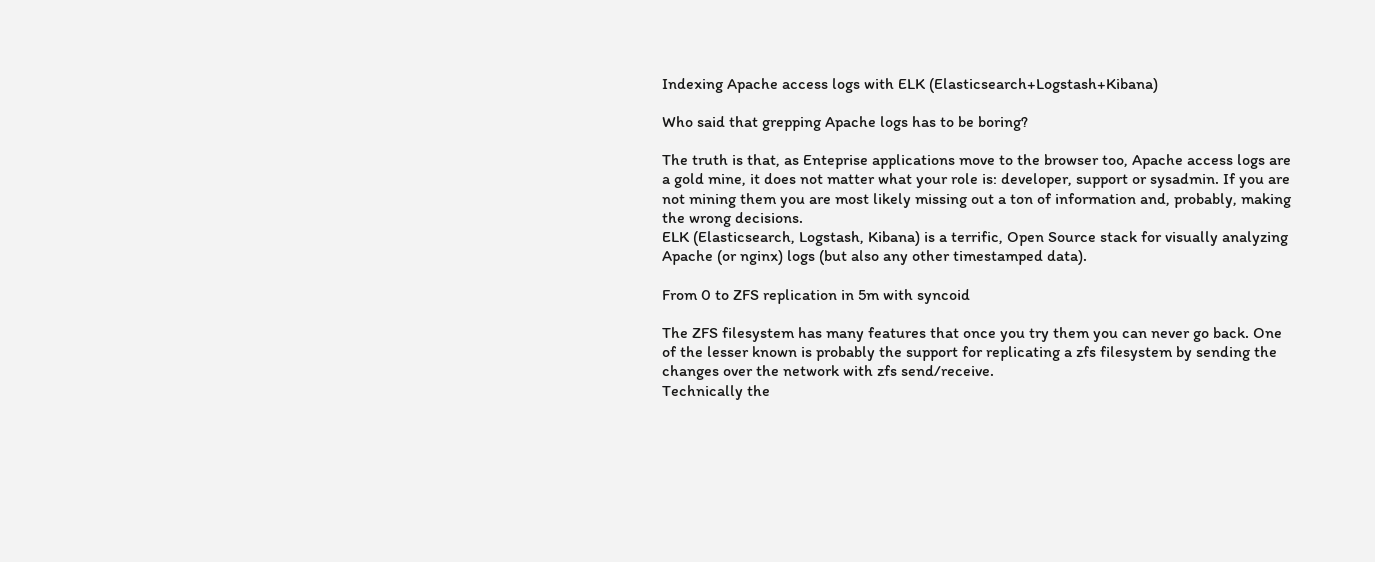Indexing Apache access logs with ELK (Elasticsearch+Logstash+Kibana)

Who said that grepping Apache logs has to be boring?

The truth is that, as Enteprise applications move to the browser too, Apache access logs are a gold mine, it does not matter what your role is: developer, support or sysadmin. If you are not mining them you are most likely missing out a ton of information and, probably, making the wrong decisions.
ELK (Elasticsearch, Logstash, Kibana) is a terrific, Open Source stack for visually analyzing Apache (or nginx) logs (but also any other timestamped data).

From 0 to ZFS replication in 5m with syncoid

The ZFS filesystem has many features that once you try them you can never go back. One of the lesser known is probably the support for replicating a zfs filesystem by sending the changes over the network with zfs send/receive.
Technically the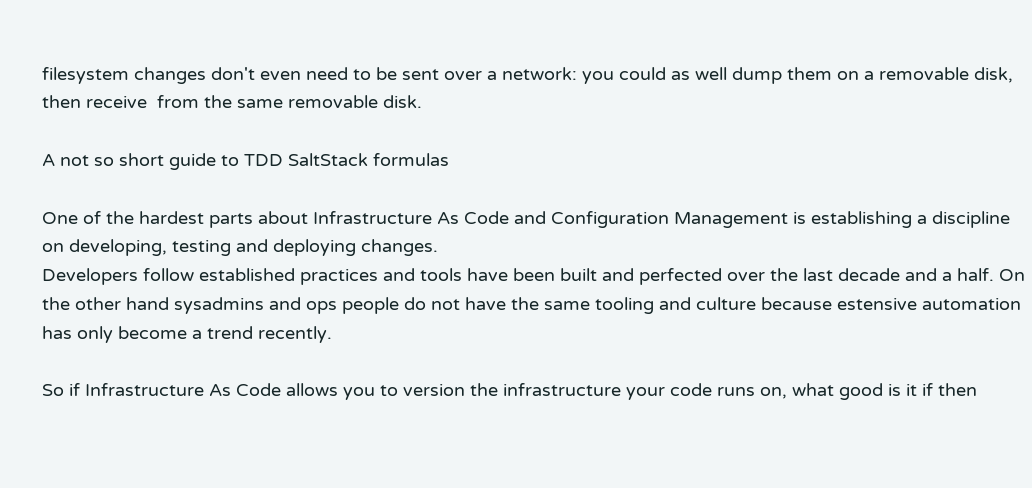filesystem changes don't even need to be sent over a network: you could as well dump them on a removable disk, then receive  from the same removable disk.

A not so short guide to TDD SaltStack formulas

One of the hardest parts about Infrastructure As Code and Configuration Management is establishing a discipline on developing, testing and deploying changes.
Developers follow established practices and tools have been built and perfected over the last decade and a half. On the other hand sysadmins and ops people do not have the same tooling and culture because estensive automation has only become a trend recently.

So if Infrastructure As Code allows you to version the infrastructure your code runs on, what good is it if then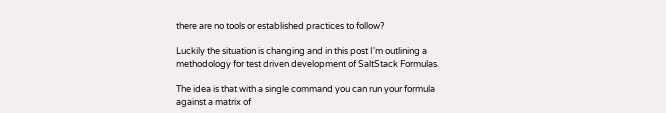there are no tools or established practices to follow?

Luckily the situation is changing and in this post I'm outlining a methodology for test driven development of SaltStack Formulas.

The idea is that with a single command you can run your formula against a matrix of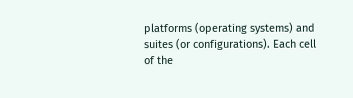platforms (operating systems) and suites (or configurations). Each cell of the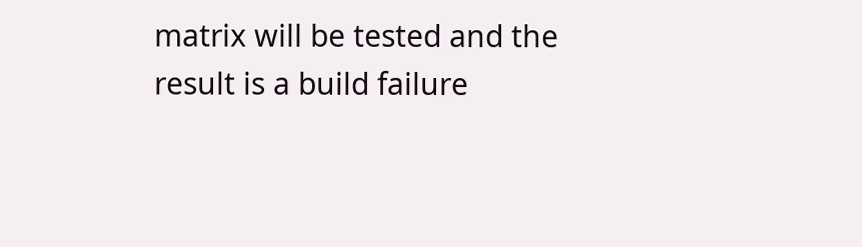matrix will be tested and the result is a build failure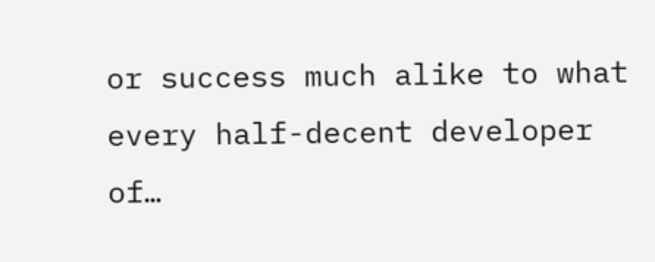or success much alike to what every half-decent developer of…